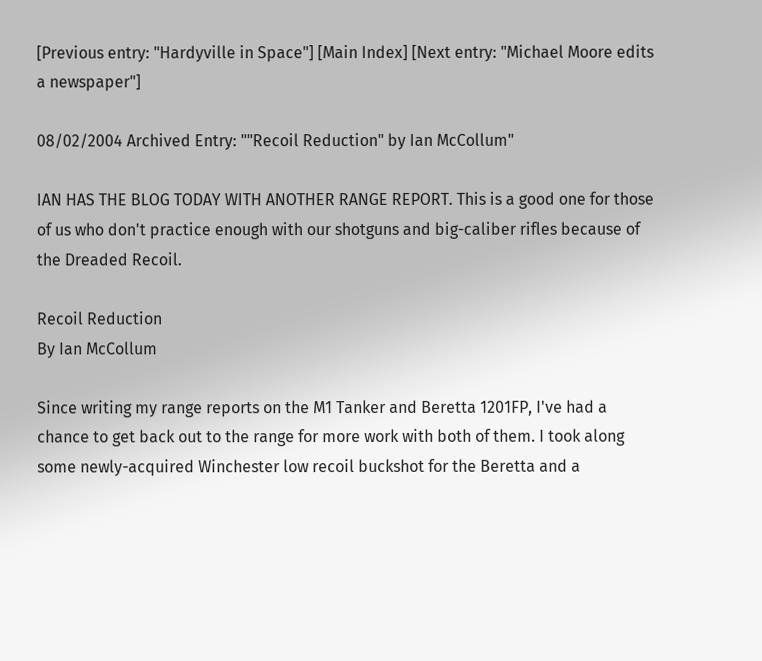[Previous entry: "Hardyville in Space"] [Main Index] [Next entry: "Michael Moore edits a newspaper"]

08/02/2004 Archived Entry: ""Recoil Reduction" by Ian McCollum"

IAN HAS THE BLOG TODAY WITH ANOTHER RANGE REPORT. This is a good one for those of us who don't practice enough with our shotguns and big-caliber rifles because of the Dreaded Recoil.

Recoil Reduction
By Ian McCollum

Since writing my range reports on the M1 Tanker and Beretta 1201FP, I've had a chance to get back out to the range for more work with both of them. I took along some newly-acquired Winchester low recoil buckshot for the Beretta and a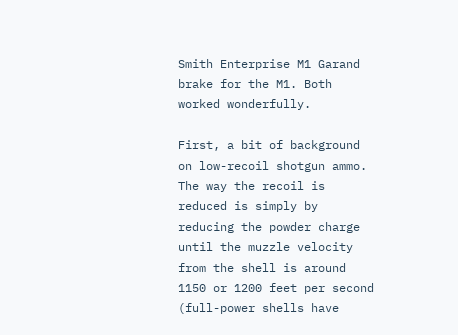Smith Enterprise M1 Garand brake for the M1. Both worked wonderfully.

First, a bit of background on low-recoil shotgun ammo. The way the recoil is reduced is simply by reducing the powder charge until the muzzle velocity from the shell is around 1150 or 1200 feet per second (full-power shells have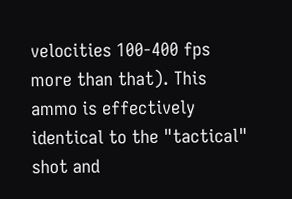velocities 100-400 fps more than that). This ammo is effectively identical to the "tactical" shot and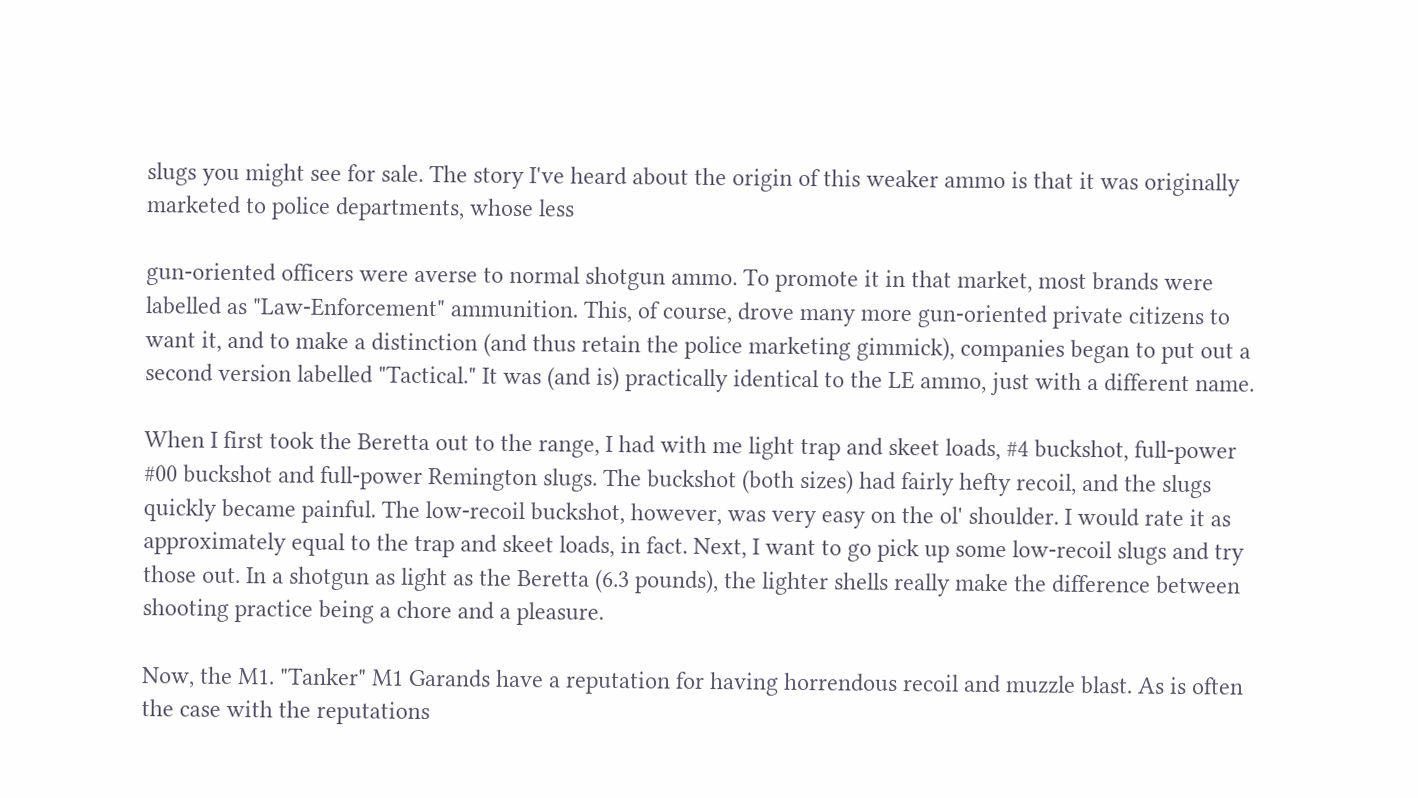slugs you might see for sale. The story I've heard about the origin of this weaker ammo is that it was originally marketed to police departments, whose less

gun-oriented officers were averse to normal shotgun ammo. To promote it in that market, most brands were labelled as "Law-Enforcement" ammunition. This, of course, drove many more gun-oriented private citizens to want it, and to make a distinction (and thus retain the police marketing gimmick), companies began to put out a second version labelled "Tactical." It was (and is) practically identical to the LE ammo, just with a different name.

When I first took the Beretta out to the range, I had with me light trap and skeet loads, #4 buckshot, full-power #00 buckshot and full-power Remington slugs. The buckshot (both sizes) had fairly hefty recoil, and the slugs quickly became painful. The low-recoil buckshot, however, was very easy on the ol' shoulder. I would rate it as approximately equal to the trap and skeet loads, in fact. Next, I want to go pick up some low-recoil slugs and try those out. In a shotgun as light as the Beretta (6.3 pounds), the lighter shells really make the difference between shooting practice being a chore and a pleasure.

Now, the M1. "Tanker" M1 Garands have a reputation for having horrendous recoil and muzzle blast. As is often the case with the reputations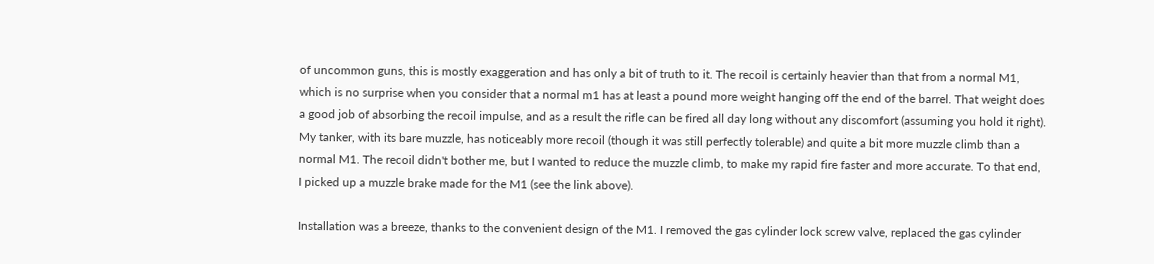of uncommon guns, this is mostly exaggeration and has only a bit of truth to it. The recoil is certainly heavier than that from a normal M1, which is no surprise when you consider that a normal m1 has at least a pound more weight hanging off the end of the barrel. That weight does a good job of absorbing the recoil impulse, and as a result the rifle can be fired all day long without any discomfort (assuming you hold it right). My tanker, with its bare muzzle, has noticeably more recoil (though it was still perfectly tolerable) and quite a bit more muzzle climb than a normal M1. The recoil didn't bother me, but I wanted to reduce the muzzle climb, to make my rapid fire faster and more accurate. To that end, I picked up a muzzle brake made for the M1 (see the link above).

Installation was a breeze, thanks to the convenient design of the M1. I removed the gas cylinder lock screw valve, replaced the gas cylinder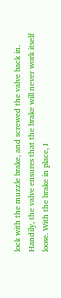lock with the muzzle brake, and screwed the valve back in. Handily, the valve ensures that the brake will never work itself loose. With the brake in place, I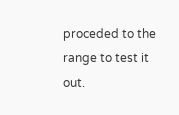proceded to the range to test it out.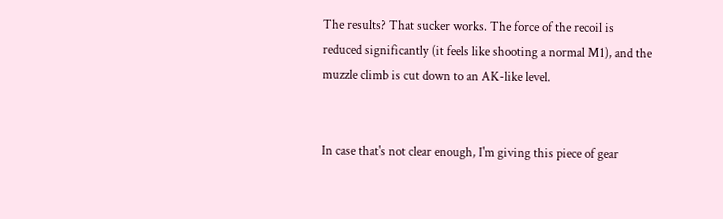The results? That sucker works. The force of the recoil is reduced significantly (it feels like shooting a normal M1), and the muzzle climb is cut down to an AK-like level.


In case that's not clear enough, I'm giving this piece of gear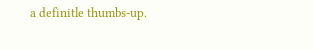a definitle thumbs-up.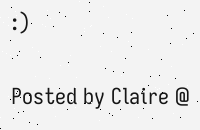:)

Posted by Claire @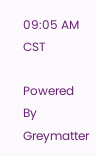09:05 AM CST

Powered By Greymatter